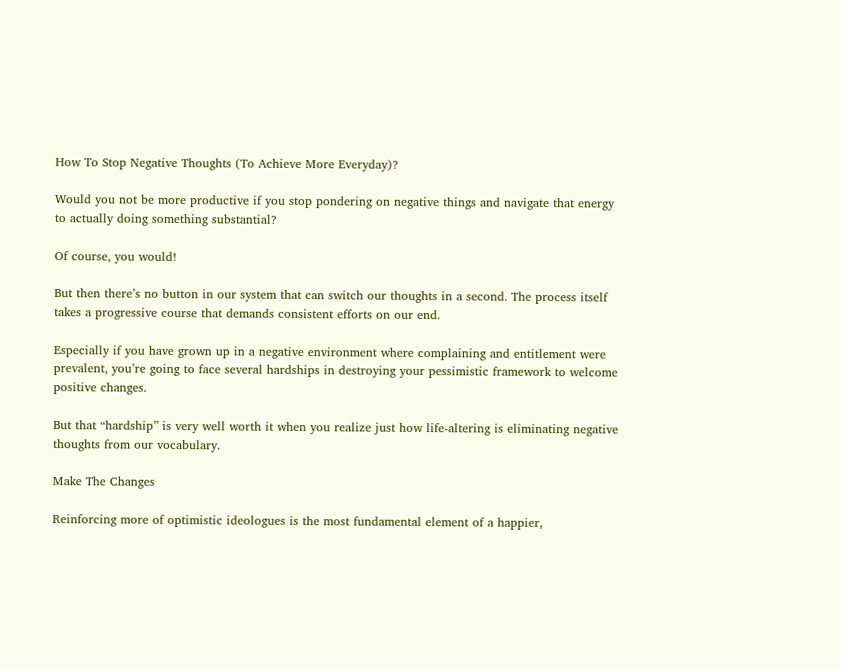How To Stop Negative Thoughts (To Achieve More Everyday)?

Would you not be more productive if you stop pondering on negative things and navigate that energy to actually doing something substantial?

Of course, you would!

But then there’s no button in our system that can switch our thoughts in a second. The process itself takes a progressive course that demands consistent efforts on our end.

Especially if you have grown up in a negative environment where complaining and entitlement were prevalent, you’re going to face several hardships in destroying your pessimistic framework to welcome positive changes.

But that “hardship” is very well worth it when you realize just how life-altering is eliminating negative thoughts from our vocabulary.

Make The Changes

Reinforcing more of optimistic ideologues is the most fundamental element of a happier,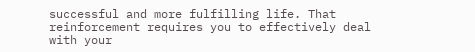successful and more fulfilling life. That reinforcement requires you to effectively deal with your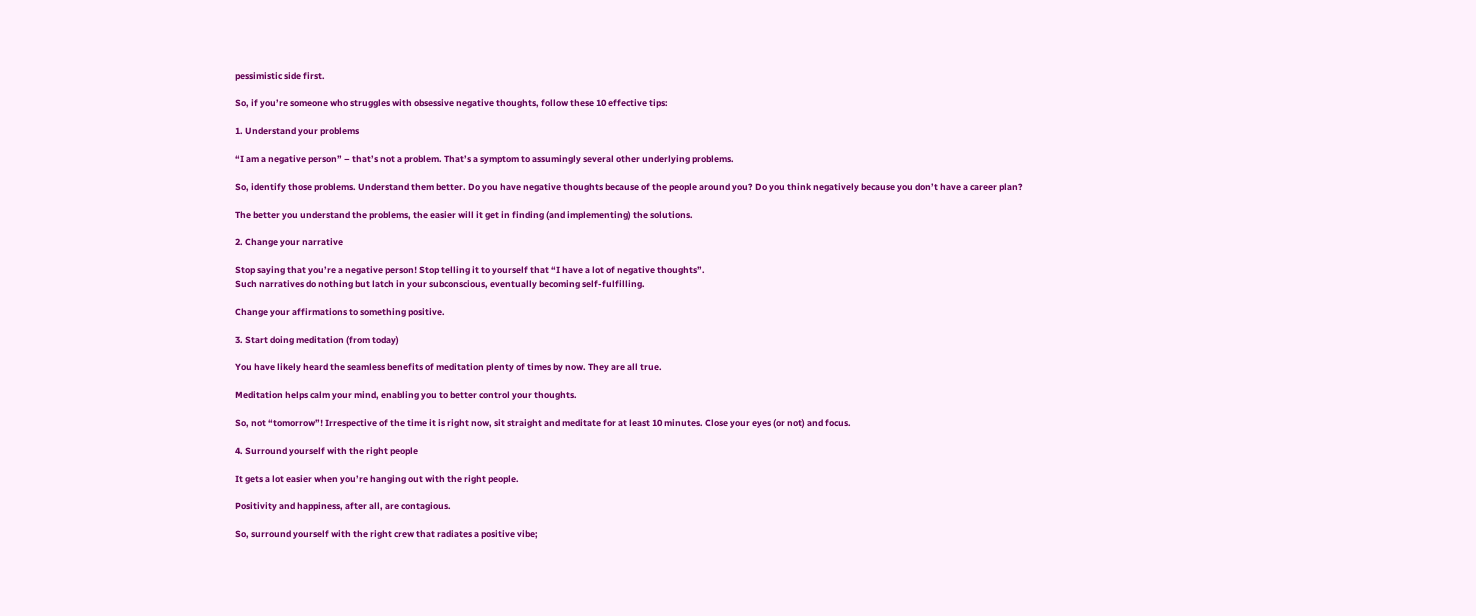pessimistic side first.

So, if you’re someone who struggles with obsessive negative thoughts, follow these 10 effective tips:

1. Understand your problems

“I am a negative person” – that’s not a problem. That’s a symptom to assumingly several other underlying problems.

So, identify those problems. Understand them better. Do you have negative thoughts because of the people around you? Do you think negatively because you don’t have a career plan?

The better you understand the problems, the easier will it get in finding (and implementing) the solutions.

2. Change your narrative

Stop saying that you’re a negative person! Stop telling it to yourself that “I have a lot of negative thoughts”.
Such narratives do nothing but latch in your subconscious, eventually becoming self-fulfilling.

Change your affirmations to something positive.

3. Start doing meditation (from today)

You have likely heard the seamless benefits of meditation plenty of times by now. They are all true.

Meditation helps calm your mind, enabling you to better control your thoughts.

So, not “tomorrow”! Irrespective of the time it is right now, sit straight and meditate for at least 10 minutes. Close your eyes (or not) and focus.

4. Surround yourself with the right people

It gets a lot easier when you’re hanging out with the right people.

Positivity and happiness, after all, are contagious.

So, surround yourself with the right crew that radiates a positive vibe;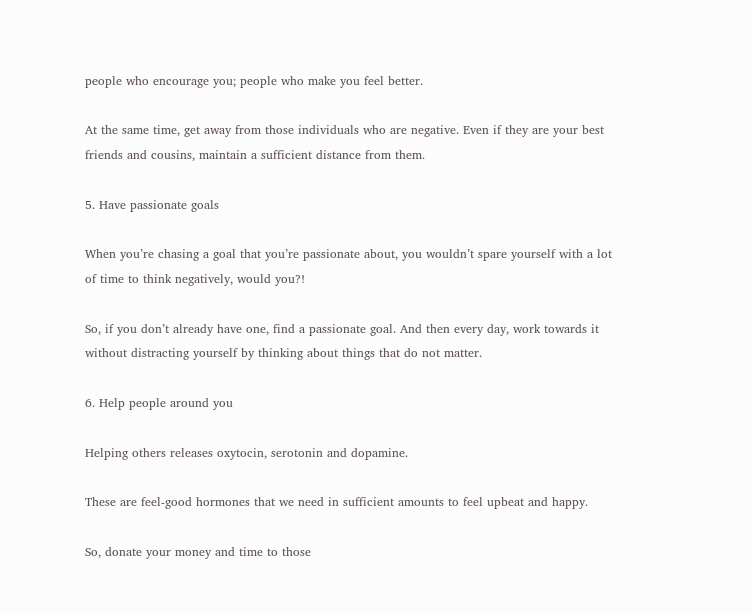people who encourage you; people who make you feel better.

At the same time, get away from those individuals who are negative. Even if they are your best friends and cousins, maintain a sufficient distance from them.

5. Have passionate goals

When you’re chasing a goal that you’re passionate about, you wouldn’t spare yourself with a lot of time to think negatively, would you?!

So, if you don’t already have one, find a passionate goal. And then every day, work towards it without distracting yourself by thinking about things that do not matter.

6. Help people around you

Helping others releases oxytocin, serotonin and dopamine.

These are feel-good hormones that we need in sufficient amounts to feel upbeat and happy.

So, donate your money and time to those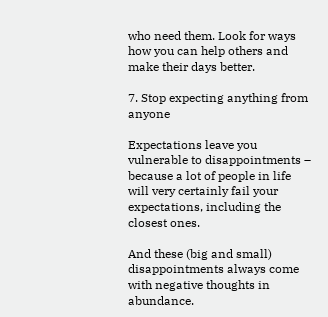who need them. Look for ways how you can help others and make their days better.

7. Stop expecting anything from anyone

Expectations leave you vulnerable to disappointments – because a lot of people in life will very certainly fail your expectations, including the closest ones.

And these (big and small) disappointments always come with negative thoughts in abundance.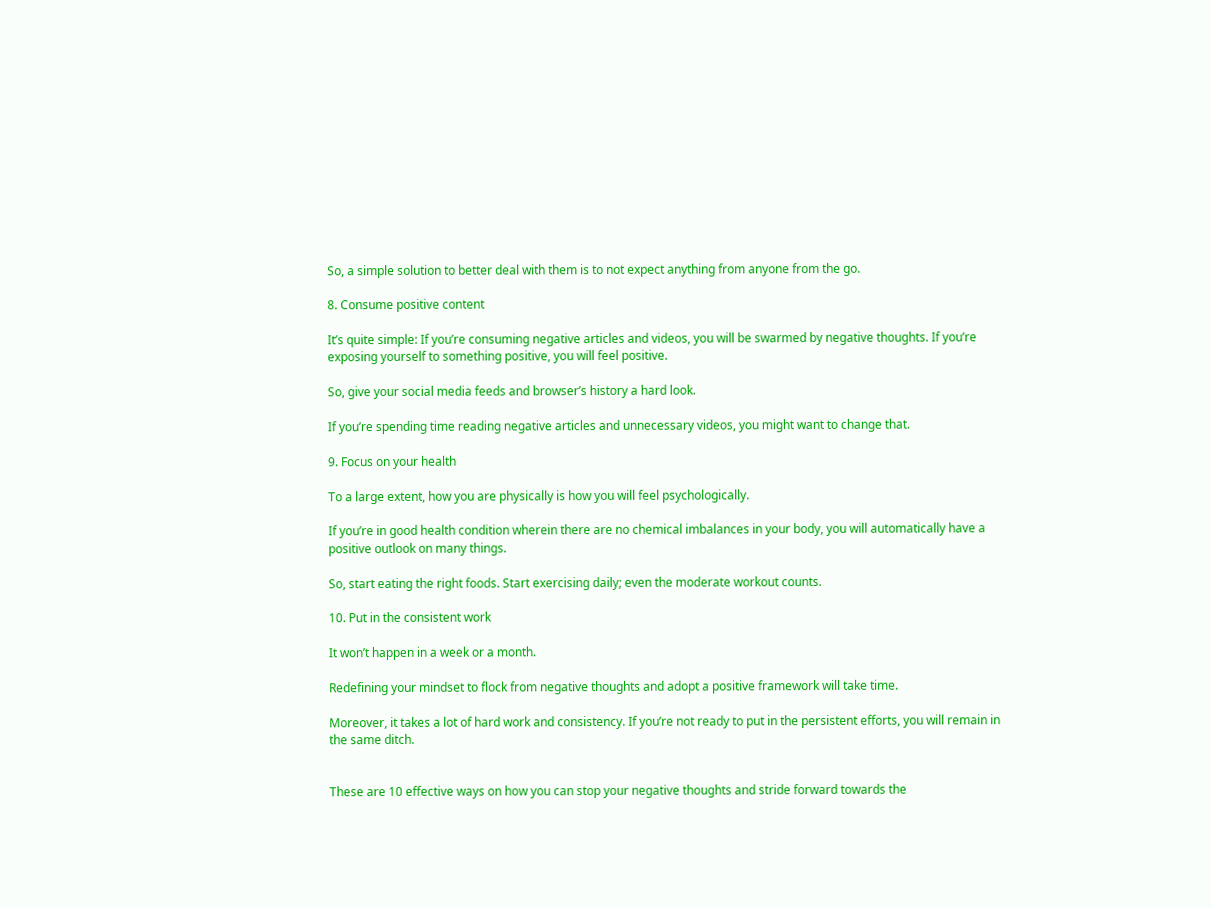So, a simple solution to better deal with them is to not expect anything from anyone from the go.

8. Consume positive content

It’s quite simple: If you’re consuming negative articles and videos, you will be swarmed by negative thoughts. If you’re exposing yourself to something positive, you will feel positive.

So, give your social media feeds and browser’s history a hard look.

If you’re spending time reading negative articles and unnecessary videos, you might want to change that.

9. Focus on your health

To a large extent, how you are physically is how you will feel psychologically.

If you’re in good health condition wherein there are no chemical imbalances in your body, you will automatically have a positive outlook on many things.

So, start eating the right foods. Start exercising daily; even the moderate workout counts.

10. Put in the consistent work

It won’t happen in a week or a month.

Redefining your mindset to flock from negative thoughts and adopt a positive framework will take time.

Moreover, it takes a lot of hard work and consistency. If you’re not ready to put in the persistent efforts, you will remain in the same ditch.


These are 10 effective ways on how you can stop your negative thoughts and stride forward towards the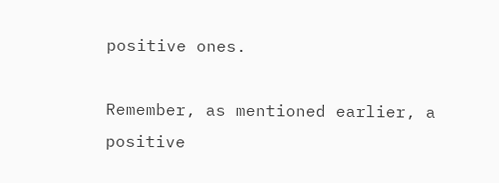positive ones.

Remember, as mentioned earlier, a positive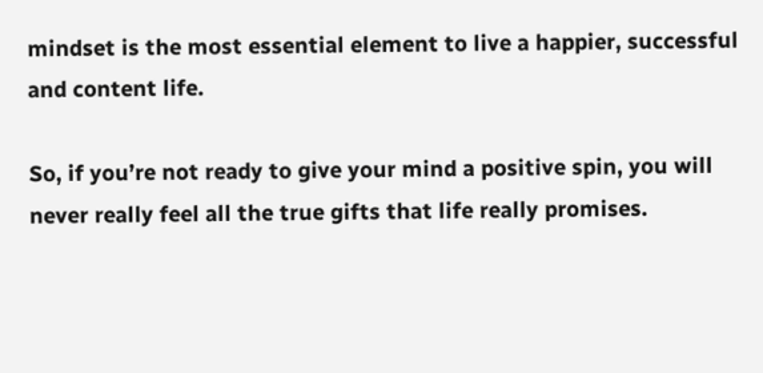mindset is the most essential element to live a happier, successful and content life.

So, if you’re not ready to give your mind a positive spin, you will never really feel all the true gifts that life really promises.